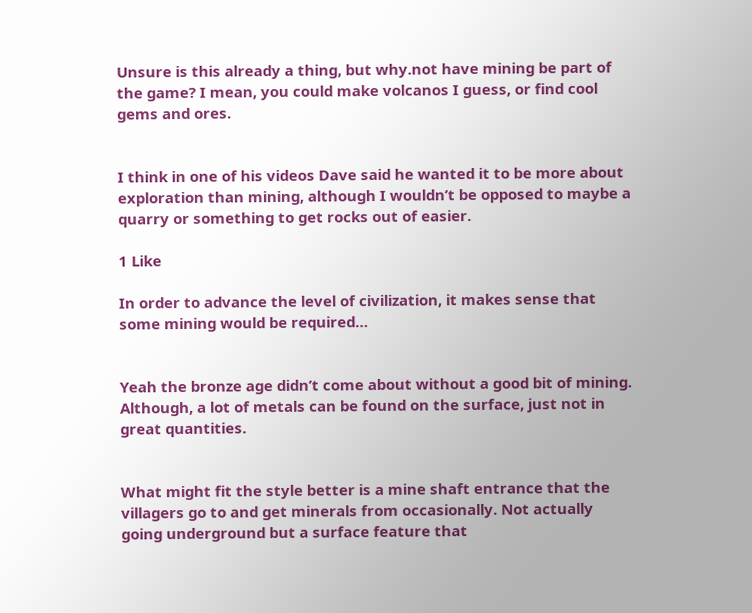Unsure is this already a thing, but why.not have mining be part of the game? I mean, you could make volcanos I guess, or find cool gems and ores.


I think in one of his videos Dave said he wanted it to be more about exploration than mining, although I wouldn’t be opposed to maybe a quarry or something to get rocks out of easier.

1 Like

In order to advance the level of civilization, it makes sense that some mining would be required…


Yeah the bronze age didn’t come about without a good bit of mining. Although, a lot of metals can be found on the surface, just not in great quantities.


What might fit the style better is a mine shaft entrance that the villagers go to and get minerals from occasionally. Not actually going underground but a surface feature that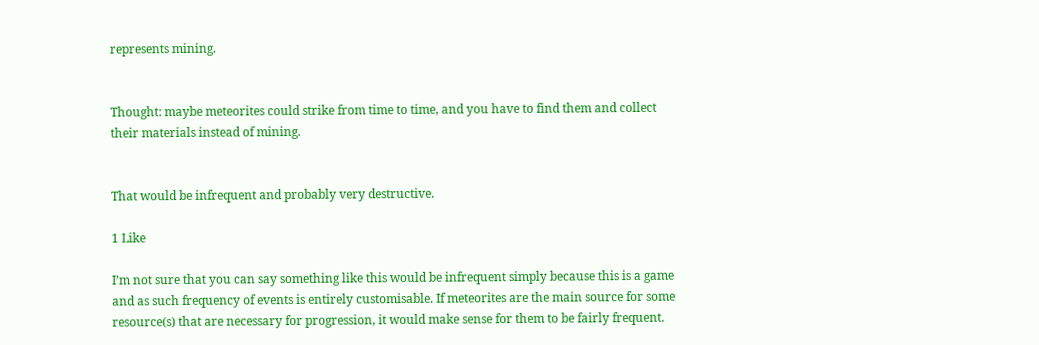represents mining.


Thought: maybe meteorites could strike from time to time, and you have to find them and collect their materials instead of mining.


That would be infrequent and probably very destructive.

1 Like

I’m not sure that you can say something like this would be infrequent simply because this is a game and as such frequency of events is entirely customisable. If meteorites are the main source for some resource(s) that are necessary for progression, it would make sense for them to be fairly frequent.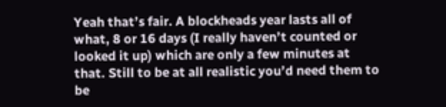Yeah that’s fair. A blockheads year lasts all of what, 8 or 16 days (I really haven’t counted or looked it up) which are only a few minutes at that. Still to be at all realistic you’d need them to be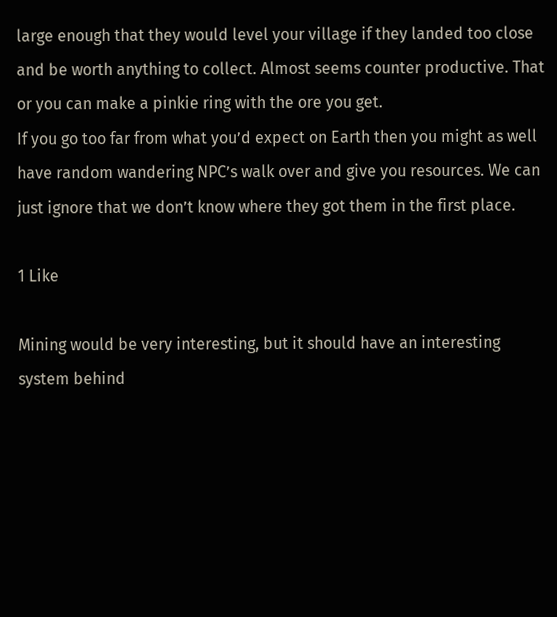large enough that they would level your village if they landed too close and be worth anything to collect. Almost seems counter productive. That or you can make a pinkie ring with the ore you get.
If you go too far from what you’d expect on Earth then you might as well have random wandering NPC’s walk over and give you resources. We can just ignore that we don’t know where they got them in the first place.

1 Like

Mining would be very interesting, but it should have an interesting system behind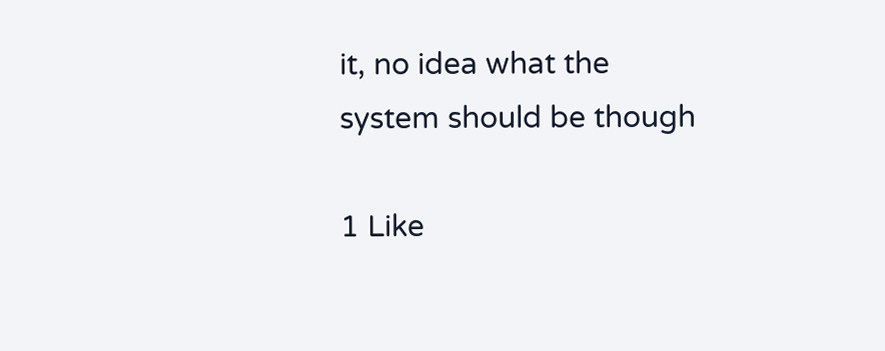it, no idea what the system should be though

1 Like